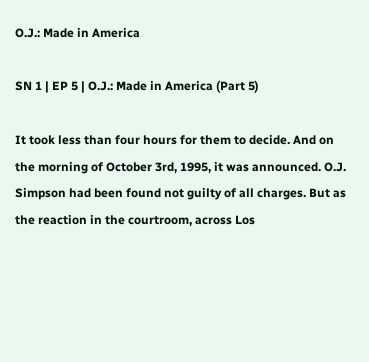O.J.: Made in America

SN 1 | EP 5 | O.J.: Made in America (Part 5)

It took less than four hours for them to decide. And on the morning of October 3rd, 1995, it was announced. O.J. Simpson had been found not guilty of all charges. But as the reaction in the courtroom, across Los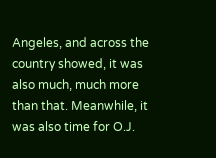Angeles, and across the country showed, it was also much, much more than that. Meanwhile, it was also time for O.J.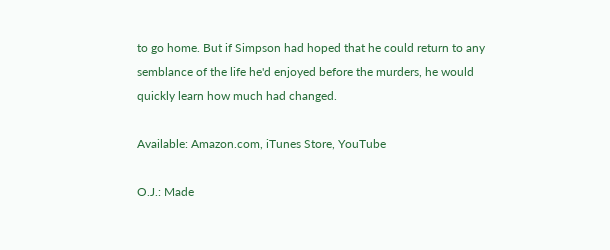to go home. But if Simpson had hoped that he could return to any semblance of the life he'd enjoyed before the murders, he would quickly learn how much had changed.

Available: Amazon.com, iTunes Store, YouTube

O.J.: Made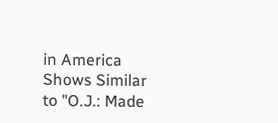in America
Shows Similar to "O.J.: Made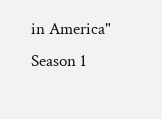in America"
Season 1